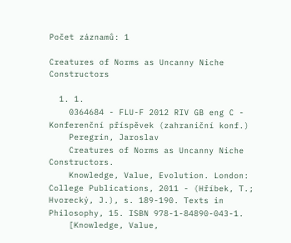Počet záznamů: 1

Creatures of Norms as Uncanny Niche Constructors

  1. 1.
    0364684 - FLU-F 2012 RIV GB eng C - Konferenční příspěvek (zahraniční konf.)
    Peregrin, Jaroslav
    Creatures of Norms as Uncanny Niche Constructors.
    Knowledge, Value, Evolution. London: College Publications, 2011 - (Hříbek, T.; Hvorecký, J.), s. 189-190. Texts in Philosophy, 15. ISBN 978-1-84890-043-1.
    [Knowledge, Value,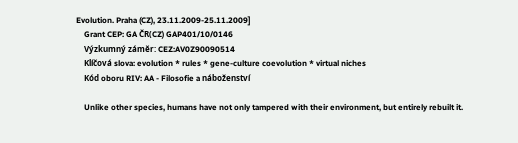Evolution. Praha (CZ), 23.11.2009-25.11.2009]
    Grant CEP: GA ČR(CZ) GAP401/10/0146
    Výzkumný záměr: CEZ:AV0Z90090514
    Klíčová slova: evolution * rules * gene-culture coevolution * virtual niches
    Kód oboru RIV: AA - Filosofie a náboženství

    Unlike other species, humans have not only tampered with their environment, but entirely rebuilt it.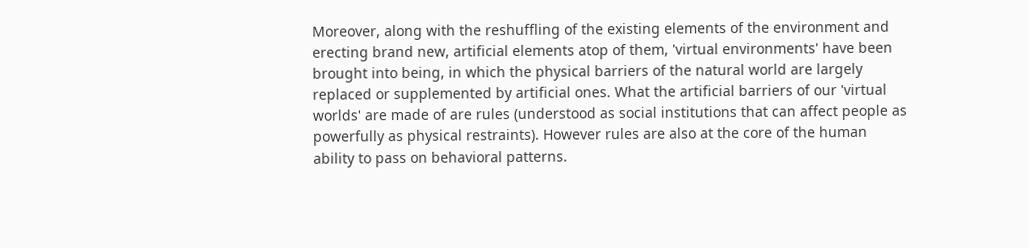Moreover, along with the reshuffling of the existing elements of the environment and erecting brand new, artificial elements atop of them, 'virtual environments' have been brought into being, in which the physical barriers of the natural world are largely replaced or supplemented by artificial ones. What the artificial barriers of our 'virtual worlds' are made of are rules (understood as social institutions that can affect people as powerfully as physical restraints). However rules are also at the core of the human ability to pass on behavioral patterns.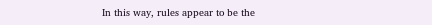In this way, rules appear to be the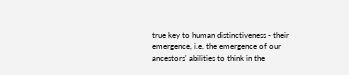true key to human distinctiveness - their emergence, i.e. the emergence of our ancestors' abilities to think in the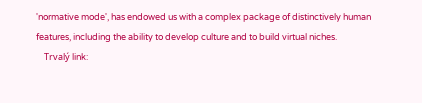'normative mode', has endowed us with a complex package of distinctively human features, including the ability to develop culture and to build virtual niches.
    Trvalý link: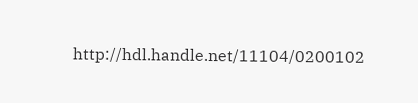http://hdl.handle.net/11104/0200102